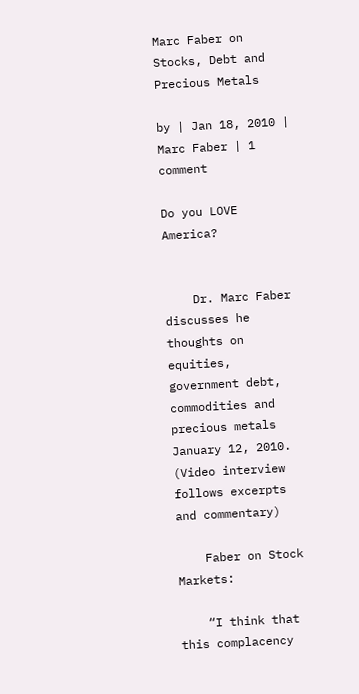Marc Faber on Stocks, Debt and Precious Metals

by | Jan 18, 2010 | Marc Faber | 1 comment

Do you LOVE America?


    Dr. Marc Faber discusses he thoughts on equities, government debt, commodities and precious metals January 12, 2010. (Video interview follows excerpts and commentary)

    Faber on Stock Markets:

    “I think that this complacency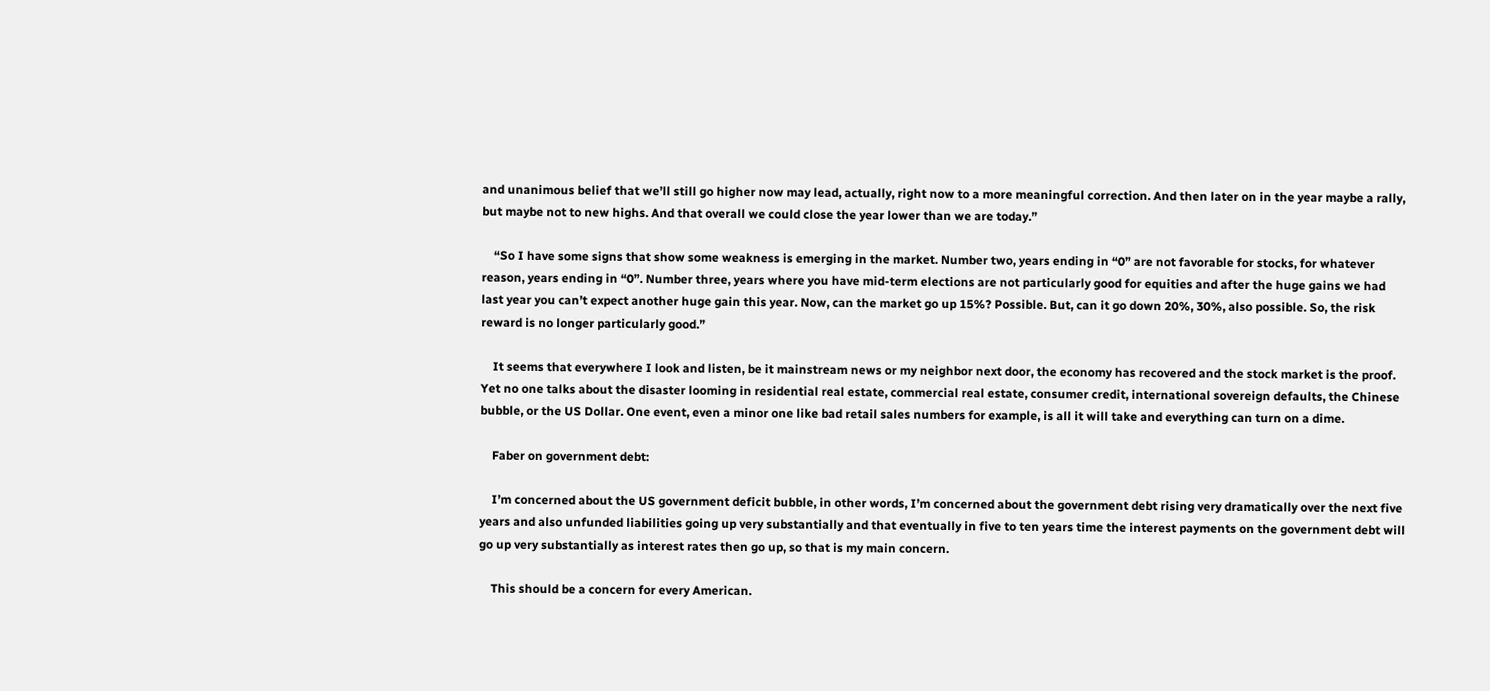and unanimous belief that we’ll still go higher now may lead, actually, right now to a more meaningful correction. And then later on in the year maybe a rally, but maybe not to new highs. And that overall we could close the year lower than we are today.”

    “So I have some signs that show some weakness is emerging in the market. Number two, years ending in “0” are not favorable for stocks, for whatever reason, years ending in “0”. Number three, years where you have mid-term elections are not particularly good for equities and after the huge gains we had last year you can’t expect another huge gain this year. Now, can the market go up 15%? Possible. But, can it go down 20%, 30%, also possible. So, the risk reward is no longer particularly good.”

    It seems that everywhere I look and listen, be it mainstream news or my neighbor next door, the economy has recovered and the stock market is the proof. Yet no one talks about the disaster looming in residential real estate, commercial real estate, consumer credit, international sovereign defaults, the Chinese bubble, or the US Dollar. One event, even a minor one like bad retail sales numbers for example, is all it will take and everything can turn on a dime.

    Faber on government debt:

    I’m concerned about the US government deficit bubble, in other words, I’m concerned about the government debt rising very dramatically over the next five years and also unfunded liabilities going up very substantially and that eventually in five to ten years time the interest payments on the government debt will go up very substantially as interest rates then go up, so that is my main concern.

    This should be a concern for every American.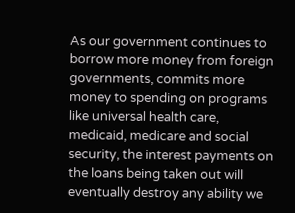As our government continues to borrow more money from foreign governments, commits more money to spending on programs like universal health care, medicaid, medicare and social security, the interest payments on the loans being taken out will eventually destroy any ability we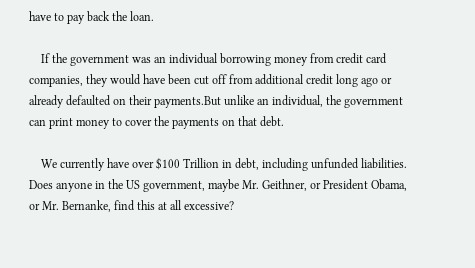have to pay back the loan.

    If the government was an individual borrowing money from credit card companies, they would have been cut off from additional credit long ago or already defaulted on their payments.But unlike an individual, the government can print money to cover the payments on that debt.

    We currently have over $100 Trillion in debt, including unfunded liabilities. Does anyone in the US government, maybe Mr. Geithner, or President Obama, or Mr. Bernanke, find this at all excessive?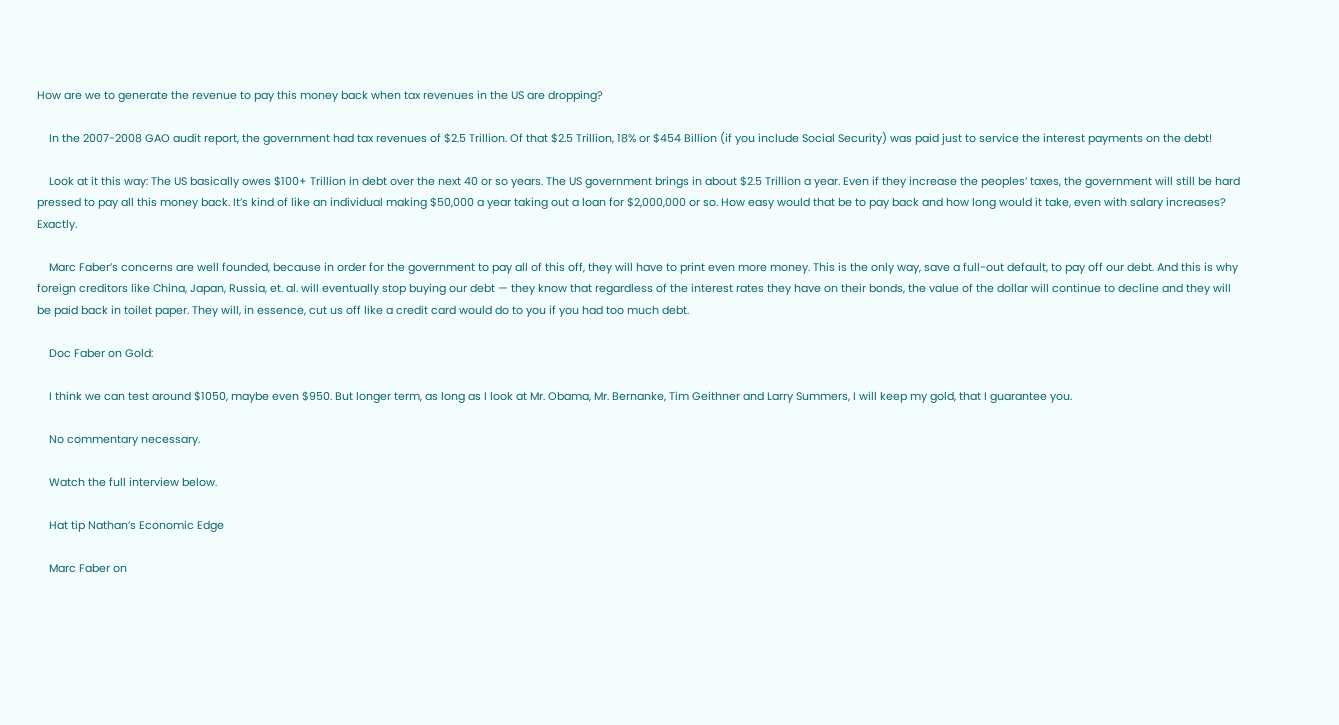How are we to generate the revenue to pay this money back when tax revenues in the US are dropping?

    In the 2007-2008 GAO audit report, the government had tax revenues of $2.5 Trillion. Of that $2.5 Trillion, 18% or $454 Billion (if you include Social Security) was paid just to service the interest payments on the debt!

    Look at it this way: The US basically owes $100+ Trillion in debt over the next 40 or so years. The US government brings in about $2.5 Trillion a year. Even if they increase the peoples’ taxes, the government will still be hard pressed to pay all this money back. It’s kind of like an individual making $50,000 a year taking out a loan for $2,000,000 or so. How easy would that be to pay back and how long would it take, even with salary increases? Exactly.

    Marc Faber’s concerns are well founded, because in order for the government to pay all of this off, they will have to print even more money. This is the only way, save a full-out default, to pay off our debt. And this is why foreign creditors like China, Japan, Russia, et. al. will eventually stop buying our debt — they know that regardless of the interest rates they have on their bonds, the value of the dollar will continue to decline and they will be paid back in toilet paper. They will, in essence, cut us off like a credit card would do to you if you had too much debt.

    Doc Faber on Gold:

    I think we can test around $1050, maybe even $950. But longer term, as long as I look at Mr. Obama, Mr. Bernanke, Tim Geithner and Larry Summers, I will keep my gold, that I guarantee you.

    No commentary necessary.

    Watch the full interview below.

    Hat tip Nathan’s Economic Edge

    Marc Faber on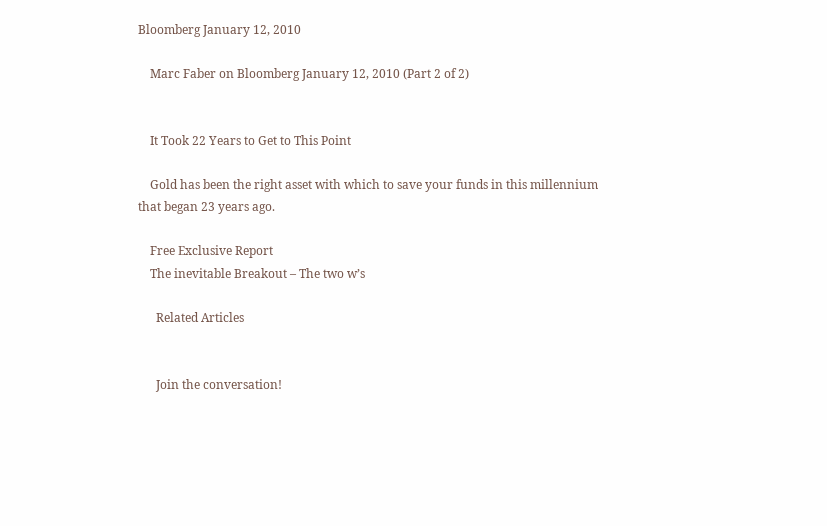Bloomberg January 12, 2010

    Marc Faber on Bloomberg January 12, 2010 (Part 2 of 2)


    It Took 22 Years to Get to This Point

    Gold has been the right asset with which to save your funds in this millennium that began 23 years ago.

    Free Exclusive Report
    The inevitable Breakout – The two w’s

      Related Articles


      Join the conversation!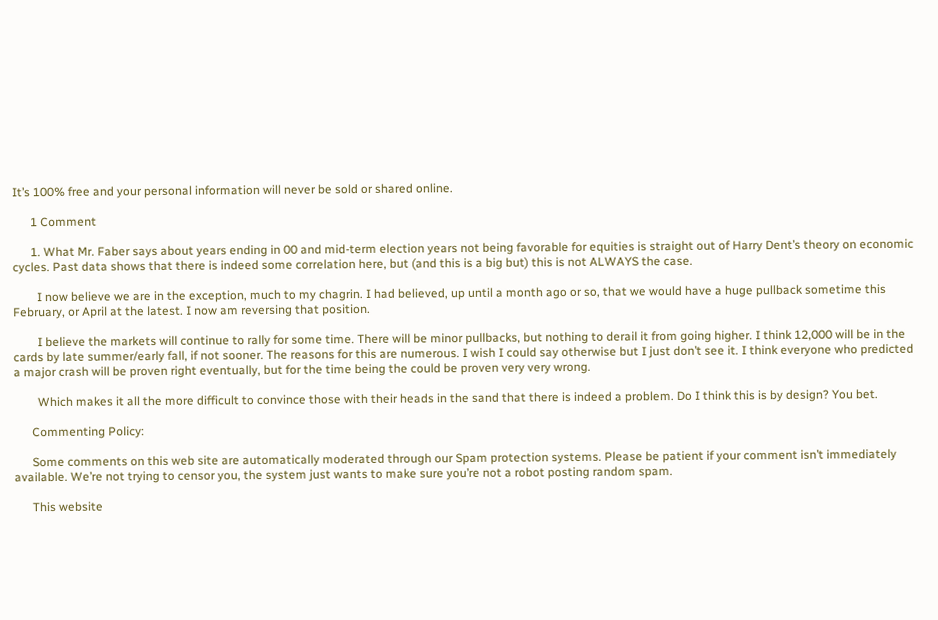It’s 100% free and your personal information will never be sold or shared online.

      1 Comment

      1. What Mr. Faber says about years ending in 00 and mid-term election years not being favorable for equities is straight out of Harry Dent’s theory on economic cycles. Past data shows that there is indeed some correlation here, but (and this is a big but) this is not ALWAYS the case.

        I now believe we are in the exception, much to my chagrin. I had believed, up until a month ago or so, that we would have a huge pullback sometime this February, or April at the latest. I now am reversing that position.

        I believe the markets will continue to rally for some time. There will be minor pullbacks, but nothing to derail it from going higher. I think 12,000 will be in the cards by late summer/early fall, if not sooner. The reasons for this are numerous. I wish I could say otherwise but I just don’t see it. I think everyone who predicted a major crash will be proven right eventually, but for the time being the could be proven very very wrong.

        Which makes it all the more difficult to convince those with their heads in the sand that there is indeed a problem. Do I think this is by design? You bet.

      Commenting Policy:

      Some comments on this web site are automatically moderated through our Spam protection systems. Please be patient if your comment isn’t immediately available. We’re not trying to censor you, the system just wants to make sure you’re not a robot posting random spam.

      This website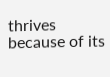thrives because of its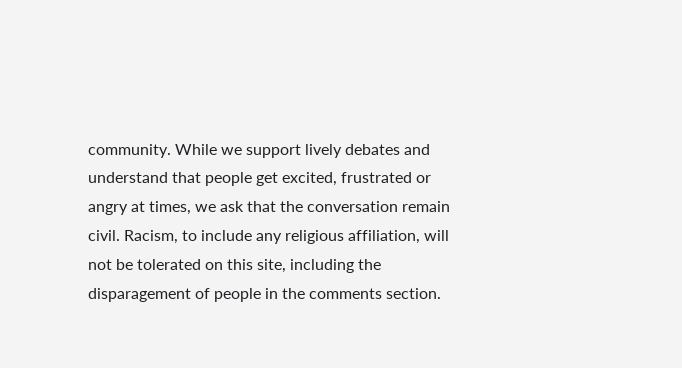community. While we support lively debates and understand that people get excited, frustrated or angry at times, we ask that the conversation remain civil. Racism, to include any religious affiliation, will not be tolerated on this site, including the disparagement of people in the comments section.